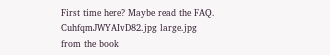First time here? Maybe read the FAQ.
CuhfqmJWYAIvD82.jpg large.jpg
from the book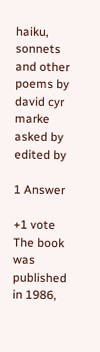haiku, sonnets and other poems by david cyr marke
asked by
edited by

1 Answer

+1 vote
The book was published in 1986,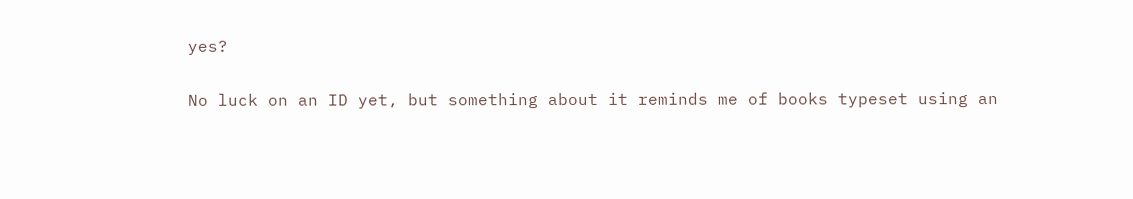yes?

No luck on an ID yet, but something about it reminds me of books typeset using an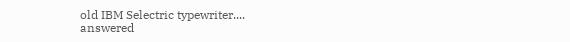old IBM Selectric typewriter....
answered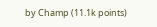by Champ (11.1k points)